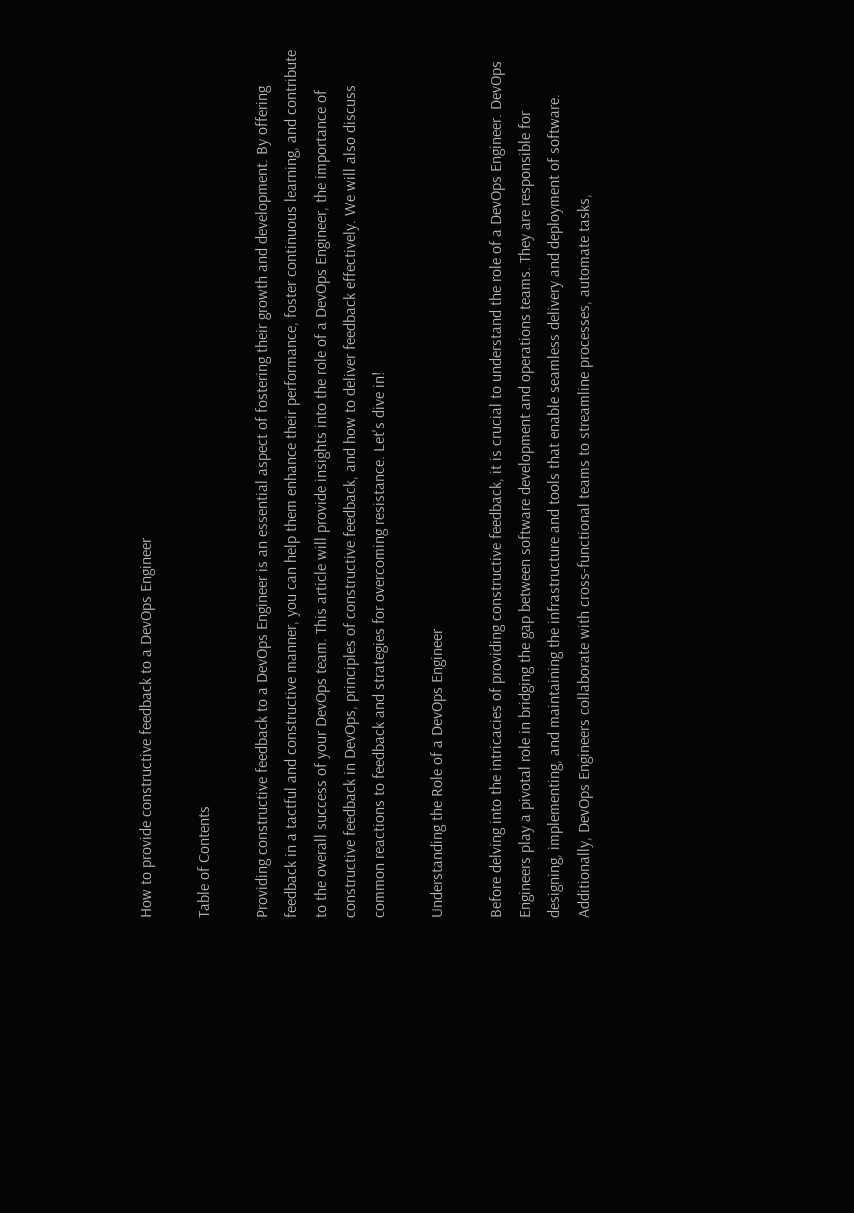How to provide constructive feedback to a DevOps Engineer

Table of Contents

Providing constructive feedback to a DevOps Engineer is an essential aspect of fostering their growth and development. By offering feedback in a tactful and constructive manner, you can help them enhance their performance, foster continuous learning, and contribute to the overall success of your DevOps team. This article will provide insights into the role of a DevOps Engineer, the importance of constructive feedback in DevOps, principles of constructive feedback, and how to deliver feedback effectively. We will also discuss common reactions to feedback and strategies for overcoming resistance. Let's dive in!

Understanding the Role of a DevOps Engineer

Before delving into the intricacies of providing constructive feedback, it is crucial to understand the role of a DevOps Engineer. DevOps Engineers play a pivotal role in bridging the gap between software development and operations teams. They are responsible for designing, implementing, and maintaining the infrastructure and tools that enable seamless delivery and deployment of software. Additionally, DevOps Engineers collaborate with cross-functional teams to streamline processes, automate tasks,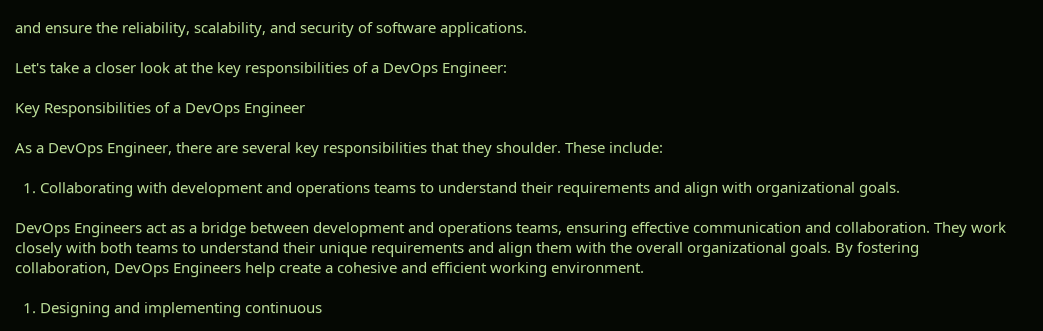and ensure the reliability, scalability, and security of software applications.

Let's take a closer look at the key responsibilities of a DevOps Engineer:

Key Responsibilities of a DevOps Engineer

As a DevOps Engineer, there are several key responsibilities that they shoulder. These include:

  1. Collaborating with development and operations teams to understand their requirements and align with organizational goals.

DevOps Engineers act as a bridge between development and operations teams, ensuring effective communication and collaboration. They work closely with both teams to understand their unique requirements and align them with the overall organizational goals. By fostering collaboration, DevOps Engineers help create a cohesive and efficient working environment.

  1. Designing and implementing continuous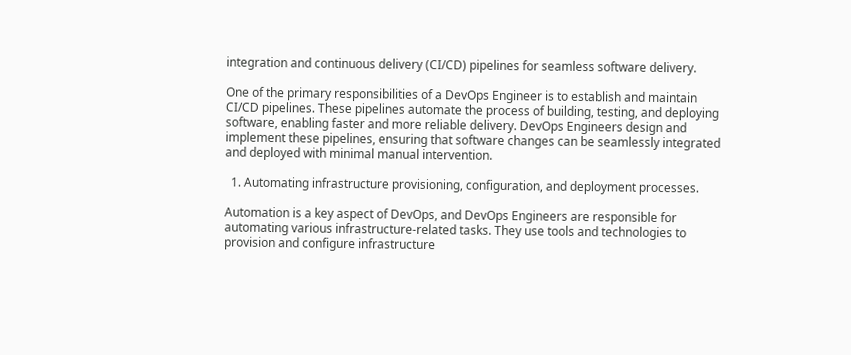integration and continuous delivery (CI/CD) pipelines for seamless software delivery.

One of the primary responsibilities of a DevOps Engineer is to establish and maintain CI/CD pipelines. These pipelines automate the process of building, testing, and deploying software, enabling faster and more reliable delivery. DevOps Engineers design and implement these pipelines, ensuring that software changes can be seamlessly integrated and deployed with minimal manual intervention.

  1. Automating infrastructure provisioning, configuration, and deployment processes.

Automation is a key aspect of DevOps, and DevOps Engineers are responsible for automating various infrastructure-related tasks. They use tools and technologies to provision and configure infrastructure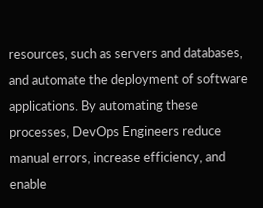resources, such as servers and databases, and automate the deployment of software applications. By automating these processes, DevOps Engineers reduce manual errors, increase efficiency, and enable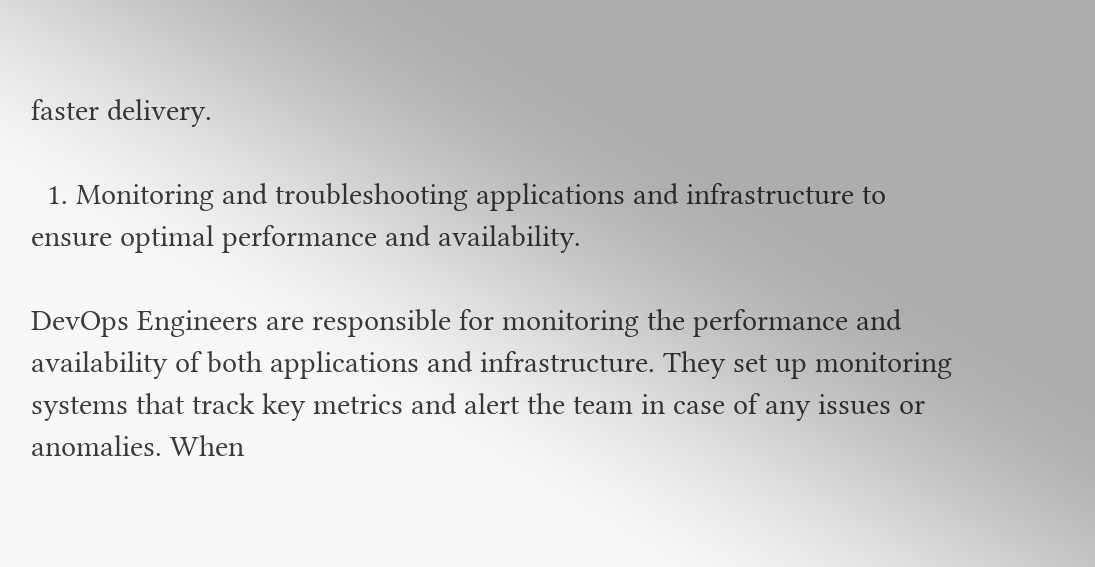faster delivery.

  1. Monitoring and troubleshooting applications and infrastructure to ensure optimal performance and availability.

DevOps Engineers are responsible for monitoring the performance and availability of both applications and infrastructure. They set up monitoring systems that track key metrics and alert the team in case of any issues or anomalies. When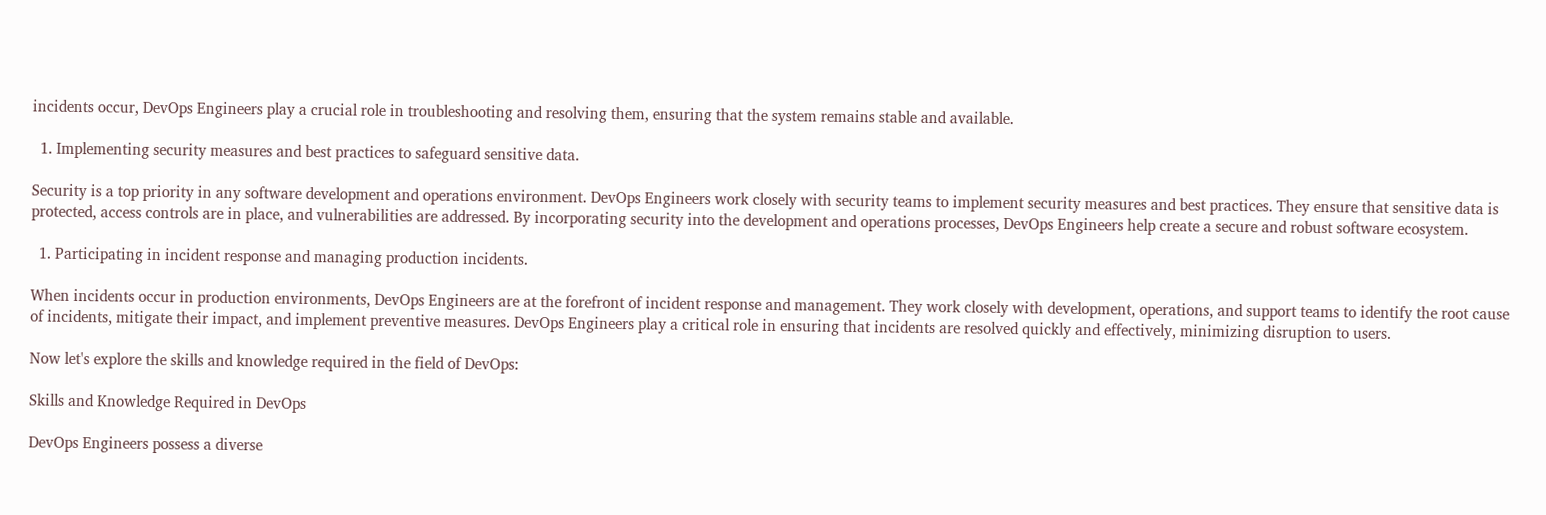incidents occur, DevOps Engineers play a crucial role in troubleshooting and resolving them, ensuring that the system remains stable and available.

  1. Implementing security measures and best practices to safeguard sensitive data.

Security is a top priority in any software development and operations environment. DevOps Engineers work closely with security teams to implement security measures and best practices. They ensure that sensitive data is protected, access controls are in place, and vulnerabilities are addressed. By incorporating security into the development and operations processes, DevOps Engineers help create a secure and robust software ecosystem.

  1. Participating in incident response and managing production incidents.

When incidents occur in production environments, DevOps Engineers are at the forefront of incident response and management. They work closely with development, operations, and support teams to identify the root cause of incidents, mitigate their impact, and implement preventive measures. DevOps Engineers play a critical role in ensuring that incidents are resolved quickly and effectively, minimizing disruption to users.

Now let's explore the skills and knowledge required in the field of DevOps:

Skills and Knowledge Required in DevOps

DevOps Engineers possess a diverse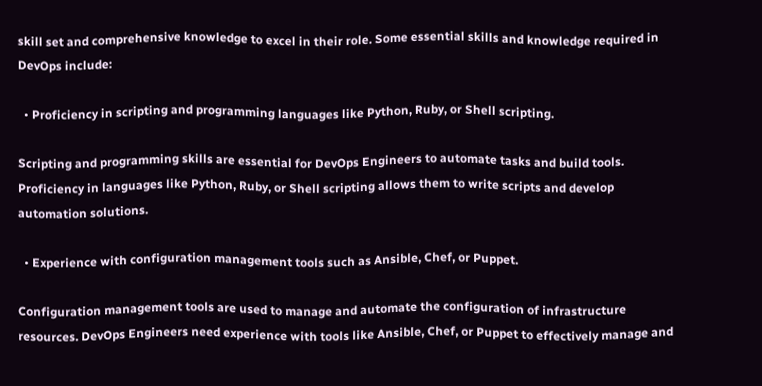skill set and comprehensive knowledge to excel in their role. Some essential skills and knowledge required in DevOps include:

  • Proficiency in scripting and programming languages like Python, Ruby, or Shell scripting.

Scripting and programming skills are essential for DevOps Engineers to automate tasks and build tools. Proficiency in languages like Python, Ruby, or Shell scripting allows them to write scripts and develop automation solutions.

  • Experience with configuration management tools such as Ansible, Chef, or Puppet.

Configuration management tools are used to manage and automate the configuration of infrastructure resources. DevOps Engineers need experience with tools like Ansible, Chef, or Puppet to effectively manage and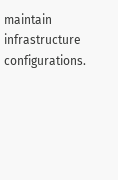maintain infrastructure configurations.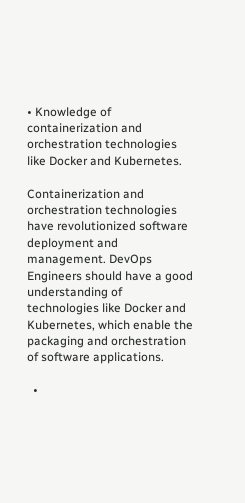• Knowledge of containerization and orchestration technologies like Docker and Kubernetes.

Containerization and orchestration technologies have revolutionized software deployment and management. DevOps Engineers should have a good understanding of technologies like Docker and Kubernetes, which enable the packaging and orchestration of software applications.

  •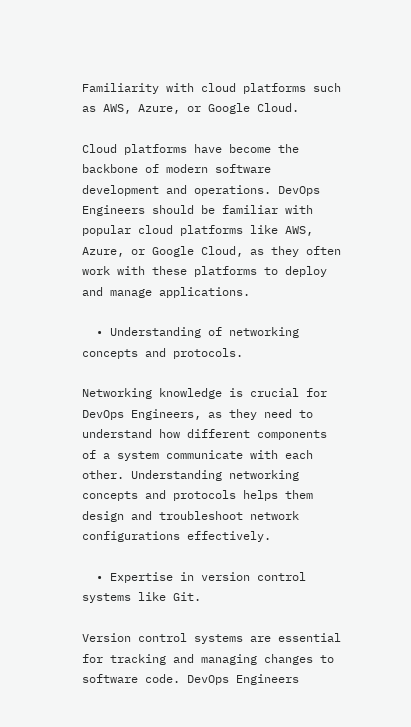Familiarity with cloud platforms such as AWS, Azure, or Google Cloud.

Cloud platforms have become the backbone of modern software development and operations. DevOps Engineers should be familiar with popular cloud platforms like AWS, Azure, or Google Cloud, as they often work with these platforms to deploy and manage applications.

  • Understanding of networking concepts and protocols.

Networking knowledge is crucial for DevOps Engineers, as they need to understand how different components of a system communicate with each other. Understanding networking concepts and protocols helps them design and troubleshoot network configurations effectively.

  • Expertise in version control systems like Git.

Version control systems are essential for tracking and managing changes to software code. DevOps Engineers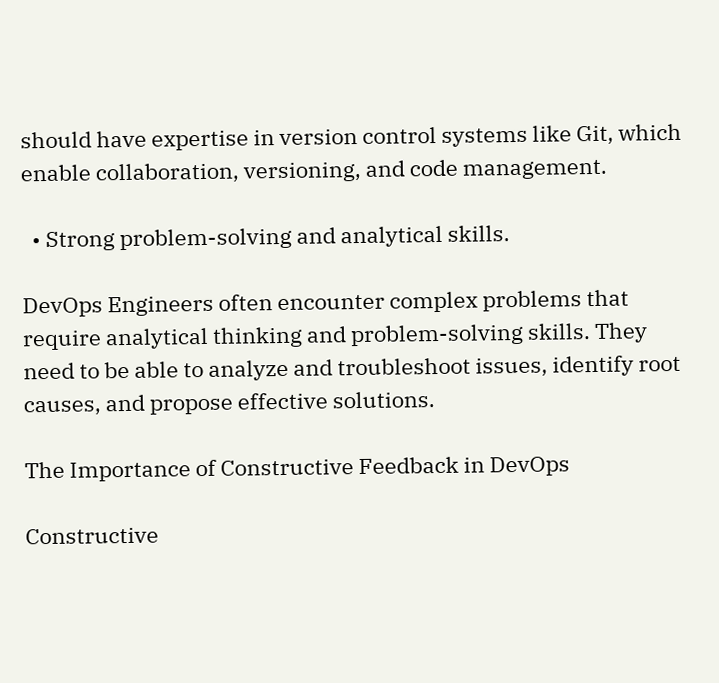should have expertise in version control systems like Git, which enable collaboration, versioning, and code management.

  • Strong problem-solving and analytical skills.

DevOps Engineers often encounter complex problems that require analytical thinking and problem-solving skills. They need to be able to analyze and troubleshoot issues, identify root causes, and propose effective solutions.

The Importance of Constructive Feedback in DevOps

Constructive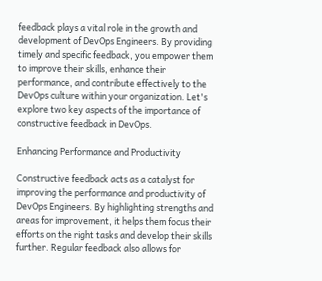feedback plays a vital role in the growth and development of DevOps Engineers. By providing timely and specific feedback, you empower them to improve their skills, enhance their performance, and contribute effectively to the DevOps culture within your organization. Let's explore two key aspects of the importance of constructive feedback in DevOps.

Enhancing Performance and Productivity

Constructive feedback acts as a catalyst for improving the performance and productivity of DevOps Engineers. By highlighting strengths and areas for improvement, it helps them focus their efforts on the right tasks and develop their skills further. Regular feedback also allows for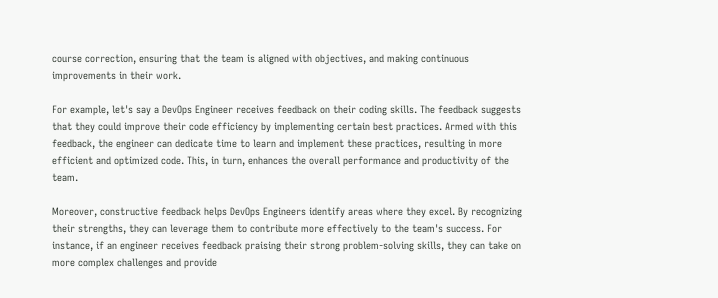course correction, ensuring that the team is aligned with objectives, and making continuous improvements in their work.

For example, let's say a DevOps Engineer receives feedback on their coding skills. The feedback suggests that they could improve their code efficiency by implementing certain best practices. Armed with this feedback, the engineer can dedicate time to learn and implement these practices, resulting in more efficient and optimized code. This, in turn, enhances the overall performance and productivity of the team.

Moreover, constructive feedback helps DevOps Engineers identify areas where they excel. By recognizing their strengths, they can leverage them to contribute more effectively to the team's success. For instance, if an engineer receives feedback praising their strong problem-solving skills, they can take on more complex challenges and provide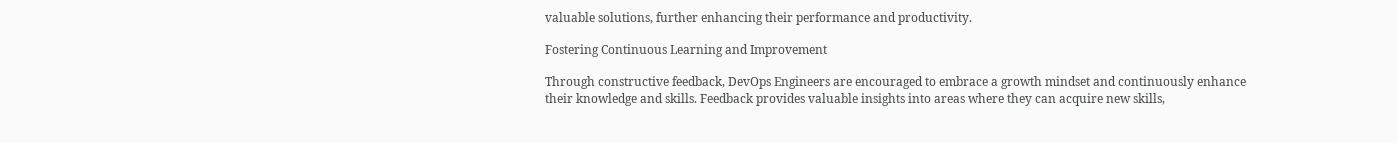valuable solutions, further enhancing their performance and productivity.

Fostering Continuous Learning and Improvement

Through constructive feedback, DevOps Engineers are encouraged to embrace a growth mindset and continuously enhance their knowledge and skills. Feedback provides valuable insights into areas where they can acquire new skills,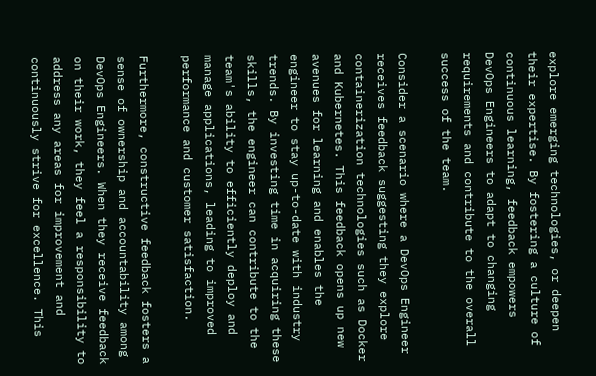explore emerging technologies, or deepen their expertise. By fostering a culture of continuous learning, feedback empowers DevOps Engineers to adapt to changing requirements and contribute to the overall success of the team.

Consider a scenario where a DevOps Engineer receives feedback suggesting they explore containerization technologies such as Docker and Kubernetes. This feedback opens up new avenues for learning and enables the engineer to stay up-to-date with industry trends. By investing time in acquiring these skills, the engineer can contribute to the team's ability to efficiently deploy and manage applications, leading to improved performance and customer satisfaction.

Furthermore, constructive feedback fosters a sense of ownership and accountability among DevOps Engineers. When they receive feedback on their work, they feel a responsibility to address any areas for improvement and continuously strive for excellence. This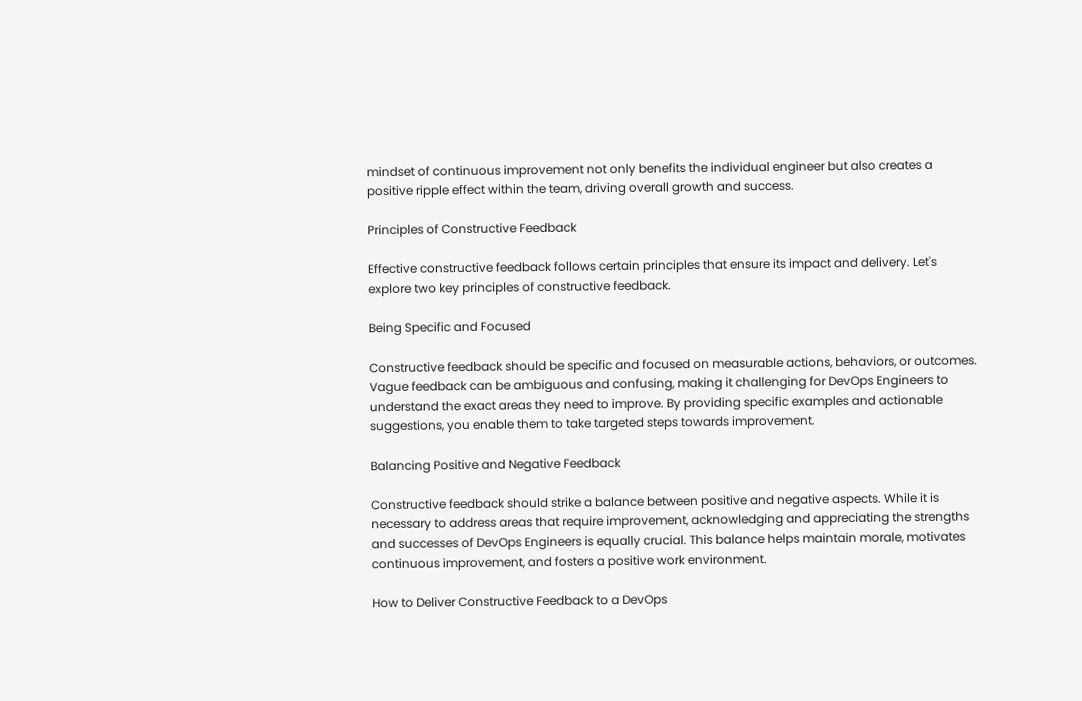mindset of continuous improvement not only benefits the individual engineer but also creates a positive ripple effect within the team, driving overall growth and success.

Principles of Constructive Feedback

Effective constructive feedback follows certain principles that ensure its impact and delivery. Let's explore two key principles of constructive feedback.

Being Specific and Focused

Constructive feedback should be specific and focused on measurable actions, behaviors, or outcomes. Vague feedback can be ambiguous and confusing, making it challenging for DevOps Engineers to understand the exact areas they need to improve. By providing specific examples and actionable suggestions, you enable them to take targeted steps towards improvement.

Balancing Positive and Negative Feedback

Constructive feedback should strike a balance between positive and negative aspects. While it is necessary to address areas that require improvement, acknowledging and appreciating the strengths and successes of DevOps Engineers is equally crucial. This balance helps maintain morale, motivates continuous improvement, and fosters a positive work environment.

How to Deliver Constructive Feedback to a DevOps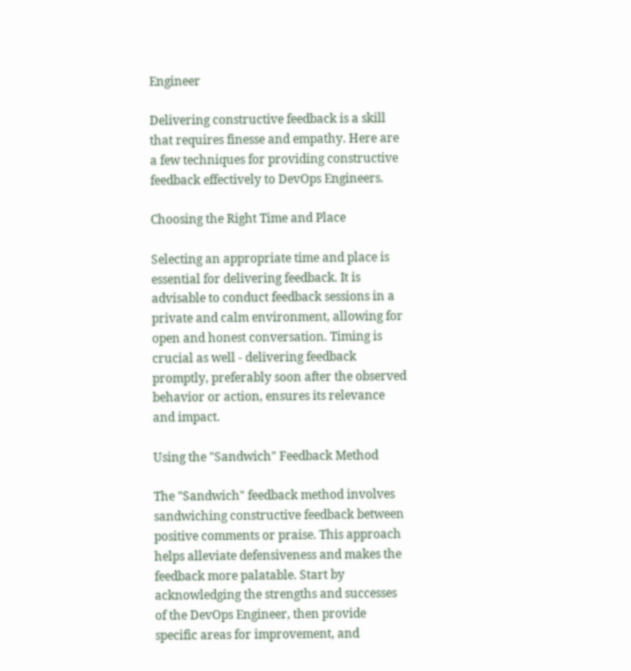Engineer

Delivering constructive feedback is a skill that requires finesse and empathy. Here are a few techniques for providing constructive feedback effectively to DevOps Engineers.

Choosing the Right Time and Place

Selecting an appropriate time and place is essential for delivering feedback. It is advisable to conduct feedback sessions in a private and calm environment, allowing for open and honest conversation. Timing is crucial as well - delivering feedback promptly, preferably soon after the observed behavior or action, ensures its relevance and impact.

Using the "Sandwich" Feedback Method

The "Sandwich" feedback method involves sandwiching constructive feedback between positive comments or praise. This approach helps alleviate defensiveness and makes the feedback more palatable. Start by acknowledging the strengths and successes of the DevOps Engineer, then provide specific areas for improvement, and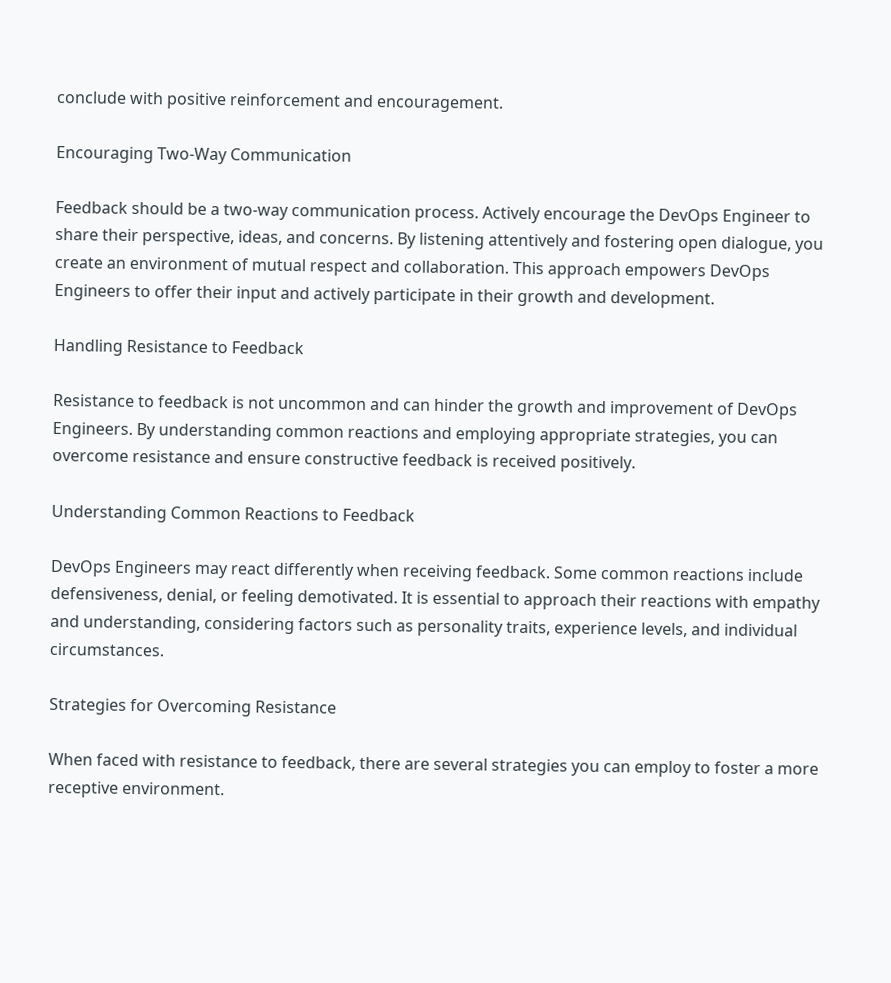conclude with positive reinforcement and encouragement.

Encouraging Two-Way Communication

Feedback should be a two-way communication process. Actively encourage the DevOps Engineer to share their perspective, ideas, and concerns. By listening attentively and fostering open dialogue, you create an environment of mutual respect and collaboration. This approach empowers DevOps Engineers to offer their input and actively participate in their growth and development.

Handling Resistance to Feedback

Resistance to feedback is not uncommon and can hinder the growth and improvement of DevOps Engineers. By understanding common reactions and employing appropriate strategies, you can overcome resistance and ensure constructive feedback is received positively.

Understanding Common Reactions to Feedback

DevOps Engineers may react differently when receiving feedback. Some common reactions include defensiveness, denial, or feeling demotivated. It is essential to approach their reactions with empathy and understanding, considering factors such as personality traits, experience levels, and individual circumstances.

Strategies for Overcoming Resistance

When faced with resistance to feedback, there are several strategies you can employ to foster a more receptive environment.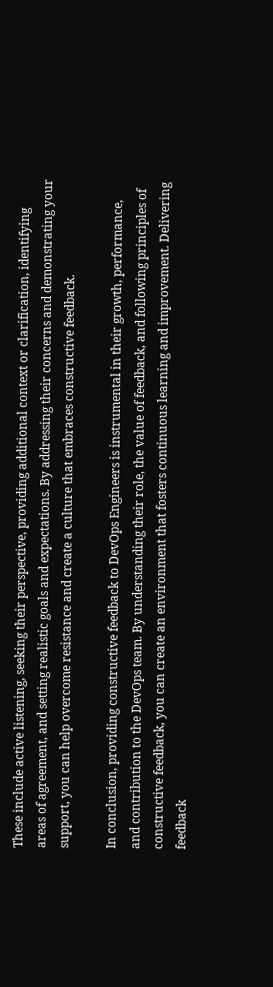These include active listening, seeking their perspective, providing additional context or clarification, identifying areas of agreement, and setting realistic goals and expectations. By addressing their concerns and demonstrating your support, you can help overcome resistance and create a culture that embraces constructive feedback.

In conclusion, providing constructive feedback to DevOps Engineers is instrumental in their growth, performance, and contribution to the DevOps team. By understanding their role, the value of feedback, and following principles of constructive feedback, you can create an environment that fosters continuous learning and improvement. Delivering feedback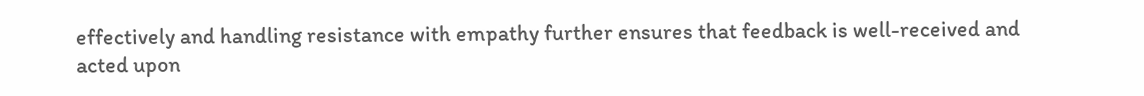effectively and handling resistance with empathy further ensures that feedback is well-received and acted upon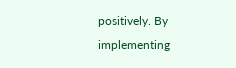positively. By implementing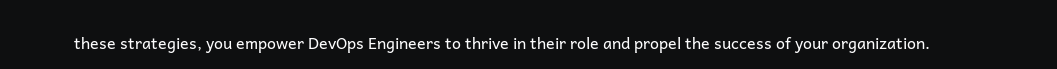these strategies, you empower DevOps Engineers to thrive in their role and propel the success of your organization.